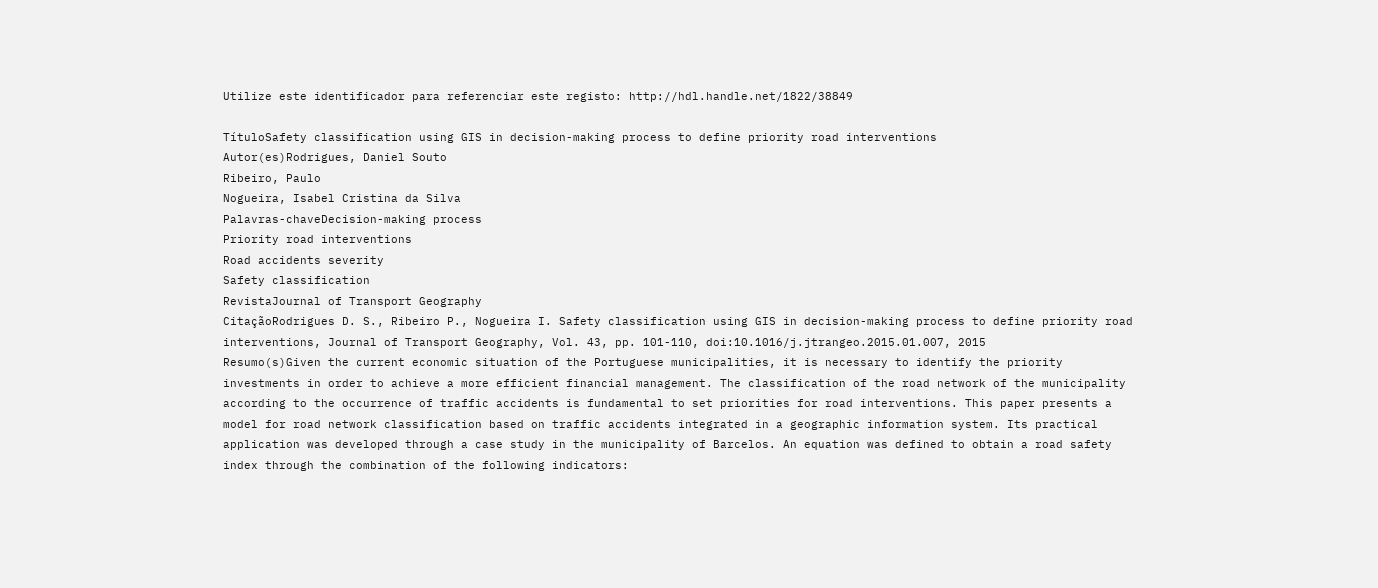Utilize este identificador para referenciar este registo: http://hdl.handle.net/1822/38849

TítuloSafety classification using GIS in decision-making process to define priority road interventions
Autor(es)Rodrigues, Daniel Souto
Ribeiro, Paulo
Nogueira, Isabel Cristina da Silva
Palavras-chaveDecision-making process
Priority road interventions
Road accidents severity
Safety classification
RevistaJournal of Transport Geography
CitaçãoRodrigues D. S., Ribeiro P., Nogueira I. Safety classification using GIS in decision-making process to define priority road interventions, Journal of Transport Geography, Vol. 43, pp. 101-110, doi:10.1016/j.jtrangeo.2015.01.007, 2015
Resumo(s)Given the current economic situation of the Portuguese municipalities, it is necessary to identify the priority investments in order to achieve a more efficient financial management. The classification of the road network of the municipality according to the occurrence of traffic accidents is fundamental to set priorities for road interventions. This paper presents a model for road network classification based on traffic accidents integrated in a geographic information system. Its practical application was developed through a case study in the municipality of Barcelos. An equation was defined to obtain a road safety index through the combination of the following indicators: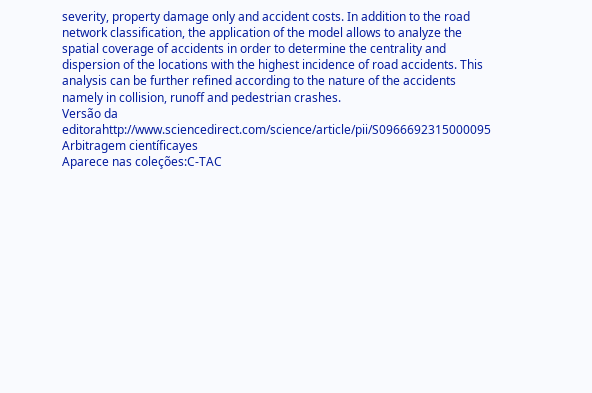severity, property damage only and accident costs. In addition to the road network classification, the application of the model allows to analyze the spatial coverage of accidents in order to determine the centrality and dispersion of the locations with the highest incidence of road accidents. This analysis can be further refined according to the nature of the accidents namely in collision, runoff and pedestrian crashes.
Versão da editorahttp://www.sciencedirect.com/science/article/pii/S0966692315000095
Arbitragem científicayes
Aparece nas coleções:C-TAC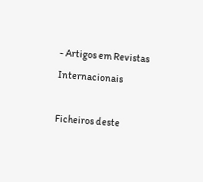- Artigos em Revistas Internacionais

Ficheiros deste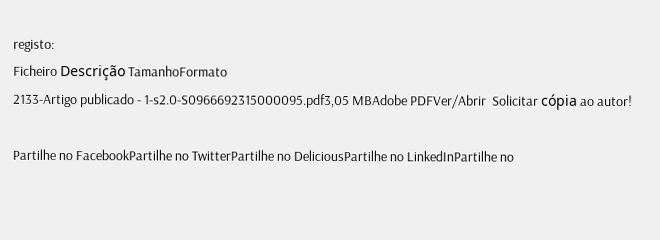registo:
Ficheiro Descrição TamanhoFormato
2133-Artigo publicado - 1-s2.0-S0966692315000095.pdf3,05 MBAdobe PDFVer/Abrir  Solicitar cópia ao autor!

Partilhe no FacebookPartilhe no TwitterPartilhe no DeliciousPartilhe no LinkedInPartilhe no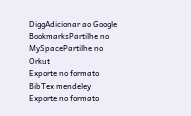DiggAdicionar ao Google BookmarksPartilhe no MySpacePartilhe no Orkut
Exporte no formato BibTex mendeley Exporte no formato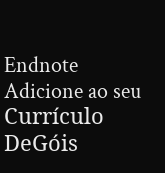Endnote Adicione ao seu Currículo DeGóis